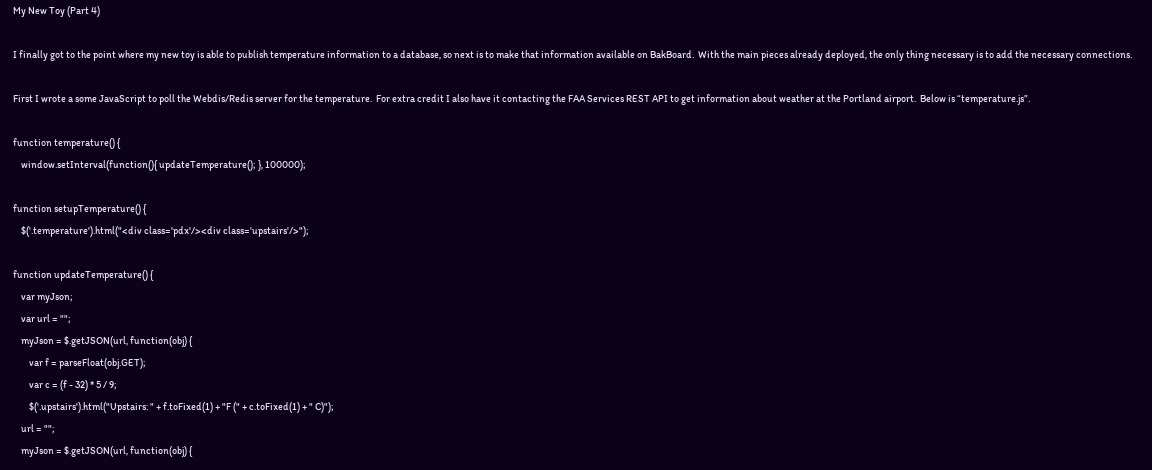My New Toy (Part 4)

I finally got to the point where my new toy is able to publish temperature information to a database, so next is to make that information available on BakBoard.  With the main pieces already deployed, the only thing necessary is to add the necessary connections.

First I wrote a some JavaScript to poll the Webdis/Redis server for the temperature.  For extra credit I also have it contacting the FAA Services REST API to get information about weather at the Portland airport.  Below is “temperature.js”.

function temperature() {
    window.setInterval(function(){ updateTemperature(); }, 100000);

function setupTemperature() {
    $('.temperature').html("<div class='pdx'/><div class='upstairs'/>");

function updateTemperature() {
    var myJson;
    var url = "";
    myJson = $.getJSON(url, function(obj) {
        var f = parseFloat(obj.GET);
        var c = (f - 32) * 5 / 9;
        $('.upstairs').html("Upstairs: " + f.toFixed(1) + "F (" + c.toFixed(1) + " C)");
    url = "";
    myJson = $.getJSON(url, function(obj) {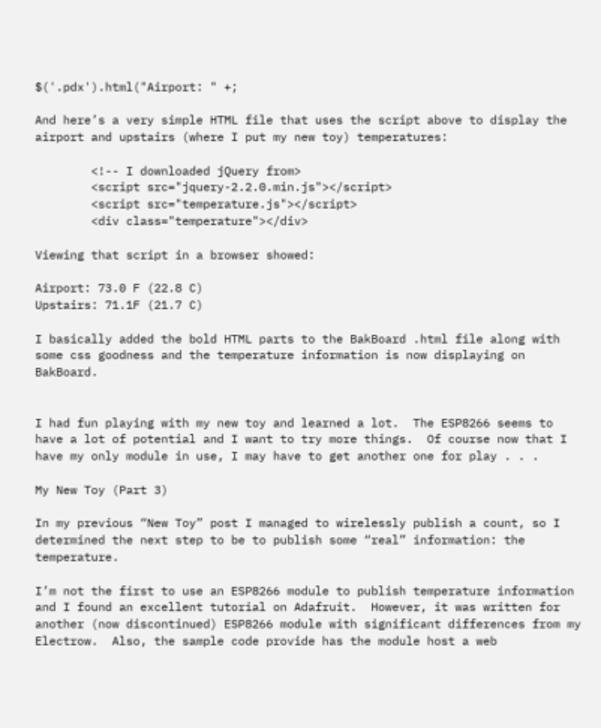$('.pdx').html("Airport: " +;

And here’s a very simple HTML file that uses the script above to display the airport and upstairs (where I put my new toy) temperatures:

        <!-- I downloaded jQuery from>
        <script src="jquery-2.2.0.min.js"></script>
        <script src="temperature.js"></script>
        <div class="temperature"></div>

Viewing that script in a browser showed:

Airport: 73.0 F (22.8 C)
Upstairs: 71.1F (21.7 C)

I basically added the bold HTML parts to the BakBoard .html file along with some css goodness and the temperature information is now displaying on BakBoard.


I had fun playing with my new toy and learned a lot.  The ESP8266 seems to have a lot of potential and I want to try more things.  Of course now that I have my only module in use, I may have to get another one for play . . .

My New Toy (Part 3)

In my previous “New Toy” post I managed to wirelessly publish a count, so I determined the next step to be to publish some “real” information: the temperature.

I’m not the first to use an ESP8266 module to publish temperature information and I found an excellent tutorial on Adafruit.  However, it was written for another (now discontinued) ESP8266 module with significant differences from my Electrow.  Also, the sample code provide has the module host a web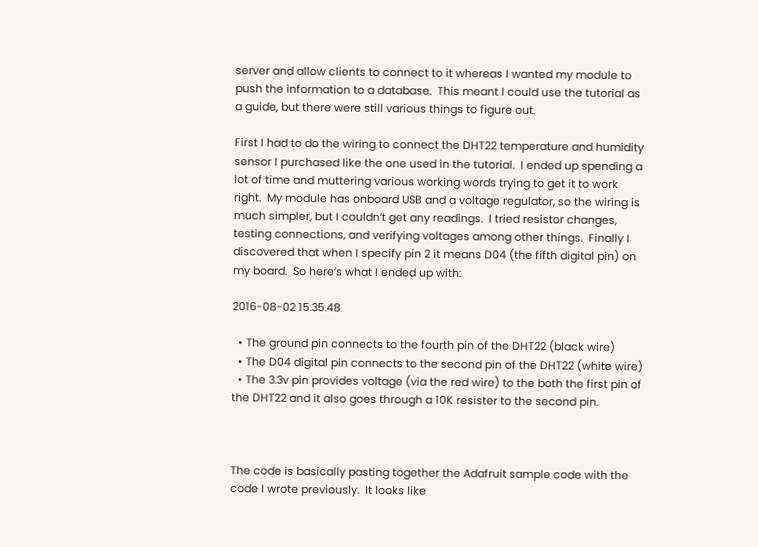server and allow clients to connect to it whereas I wanted my module to push the information to a database.  This meant I could use the tutorial as a guide, but there were still various things to figure out.

First I had to do the wiring to connect the DHT22 temperature and humidity sensor I purchased like the one used in the tutorial.  I ended up spending a lot of time and muttering various working words trying to get it to work right.  My module has onboard USB and a voltage regulator, so the wiring is much simpler, but I couldn’t get any readings.  I tried resistor changes, testing connections, and verifying voltages among other things.  Finally I discovered that when I specify pin 2 it means D04 (the fifth digital pin) on my board.  So here’s what I ended up with:

2016-08-02 15.35.48

  • The ground pin connects to the fourth pin of the DHT22 (black wire)
  • The D04 digital pin connects to the second pin of the DHT22 (white wire)
  • The 3.3v pin provides voltage (via the red wire) to the both the first pin of the DHT22 and it also goes through a 10K resister to the second pin.



The code is basically pasting together the Adafruit sample code with the code I wrote previously.  It looks like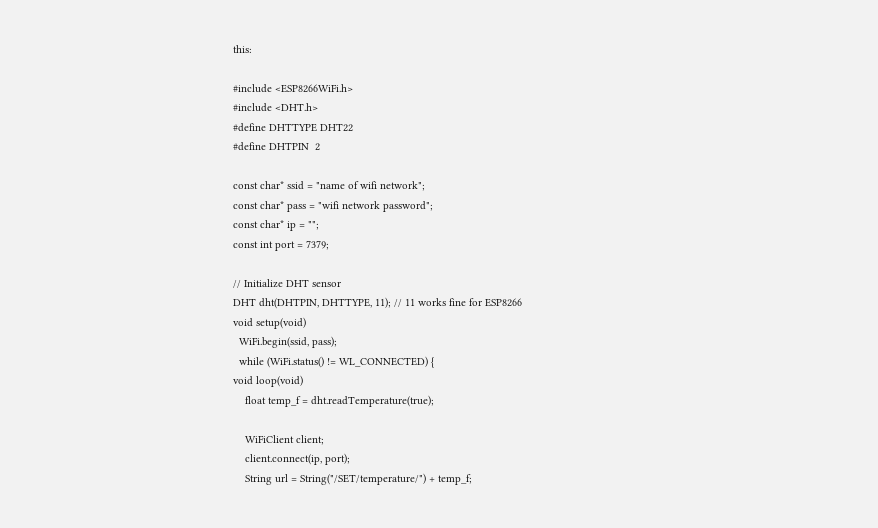this:

#include <ESP8266WiFi.h>
#include <DHT.h>
#define DHTTYPE DHT22
#define DHTPIN  2

const char* ssid = "name of wifi network";
const char* pass = "wifi network password";
const char* ip = "";
const int port = 7379;

// Initialize DHT sensor
DHT dht(DHTPIN, DHTTYPE, 11); // 11 works fine for ESP8266
void setup(void)
  WiFi.begin(ssid, pass);
  while (WiFi.status() != WL_CONNECTED) {
void loop(void)
    float temp_f = dht.readTemperature(true);

    WiFiClient client;
    client.connect(ip, port);
    String url = String("/SET/temperature/") + temp_f;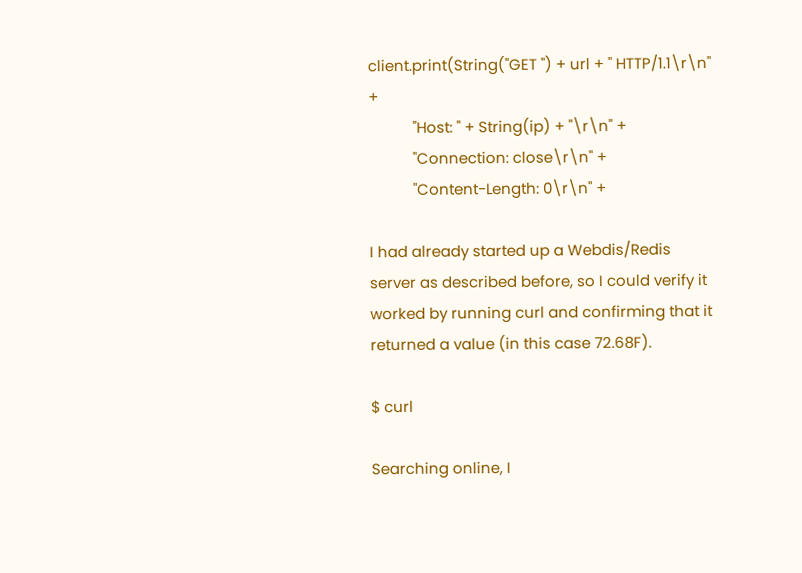client.print(String("GET ") + url + " HTTP/1.1\r\n" +
           "Host: " + String(ip) + "\r\n" +
           "Connection: close\r\n" +
           "Content-Length: 0\r\n" +

I had already started up a Webdis/Redis server as described before, so I could verify it worked by running curl and confirming that it returned a value (in this case 72.68F).

$ curl

Searching online, I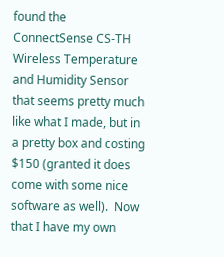found the ConnectSense CS-TH Wireless Temperature and Humidity Sensor that seems pretty much like what I made, but in a pretty box and costing $150 (granted it does come with some nice software as well).  Now that I have my own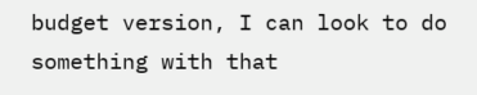budget version, I can look to do something with that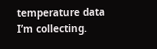temperature data I’m collecting.